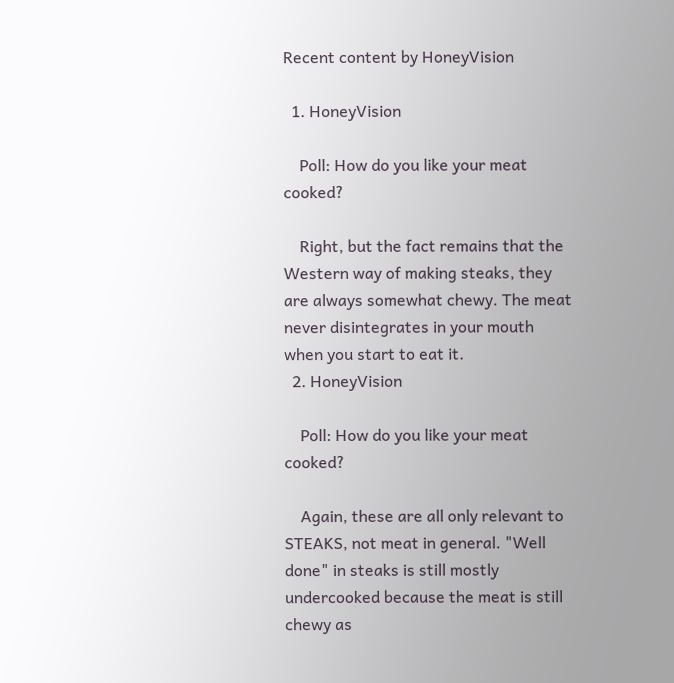Recent content by HoneyVision

  1. HoneyVision

    Poll: How do you like your meat cooked?

    Right, but the fact remains that the Western way of making steaks, they are always somewhat chewy. The meat never disintegrates in your mouth when you start to eat it.
  2. HoneyVision

    Poll: How do you like your meat cooked?

    Again, these are all only relevant to STEAKS, not meat in general. "Well done" in steaks is still mostly undercooked because the meat is still chewy as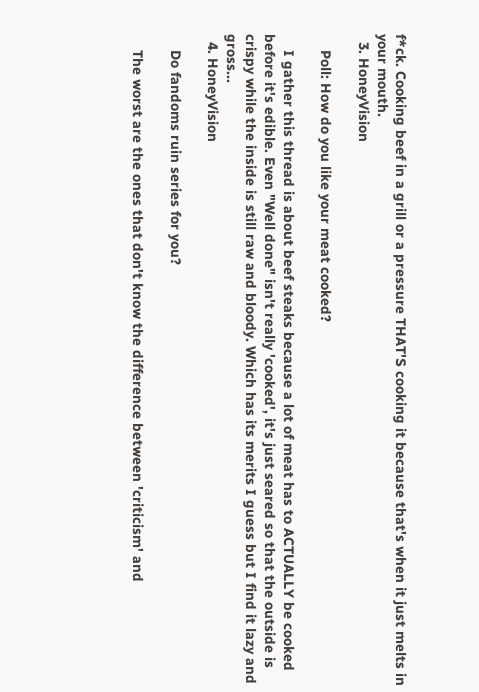f*ck. Cooking beef in a grill or a pressure THAT'S cooking it because that's when it just melts in your mouth.
  3. HoneyVision

    Poll: How do you like your meat cooked?

    I gather this thread is about beef steaks because a lot of meat has to ACTUALLY be cooked before it's edible. Even "Well done" isn't really 'cooked', it's just seared so that the outside is crispy while the inside is still raw and bloody. Which has its merits I guess but I find it lazy and gross...
  4. HoneyVision

    Do fandoms ruin series for you?

    The worst are the ones that don't know the difference between 'criticism' and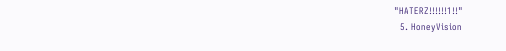"HATERZ!!!!!!1!!"
  5. HoneyVision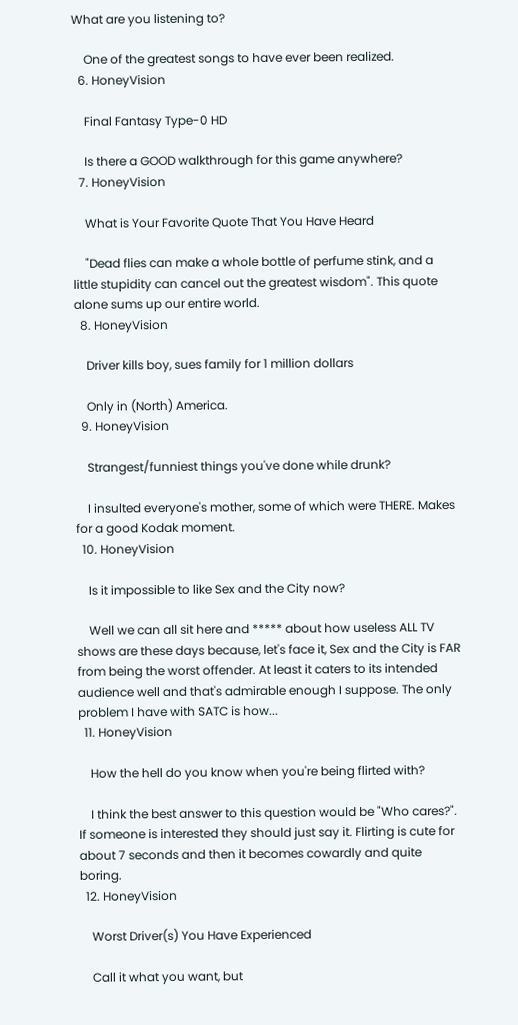What are you listening to?

    One of the greatest songs to have ever been realized.
  6. HoneyVision

    Final Fantasy Type-0 HD

    Is there a GOOD walkthrough for this game anywhere?
  7. HoneyVision

    What is Your Favorite Quote That You Have Heard

    "Dead flies can make a whole bottle of perfume stink, and a little stupidity can cancel out the greatest wisdom". This quote alone sums up our entire world.
  8. HoneyVision

    Driver kills boy, sues family for 1 million dollars

    Only in (North) America.
  9. HoneyVision

    Strangest/funniest things you've done while drunk?

    I insulted everyone's mother, some of which were THERE. Makes for a good Kodak moment.
  10. HoneyVision

    Is it impossible to like Sex and the City now?

    Well we can all sit here and ***** about how useless ALL TV shows are these days because, let's face it, Sex and the City is FAR from being the worst offender. At least it caters to its intended audience well and that's admirable enough I suppose. The only problem I have with SATC is how...
  11. HoneyVision

    How the hell do you know when you're being flirted with?

    I think the best answer to this question would be "Who cares?". If someone is interested they should just say it. Flirting is cute for about 7 seconds and then it becomes cowardly and quite boring.
  12. HoneyVision

    Worst Driver(s) You Have Experienced

    Call it what you want, but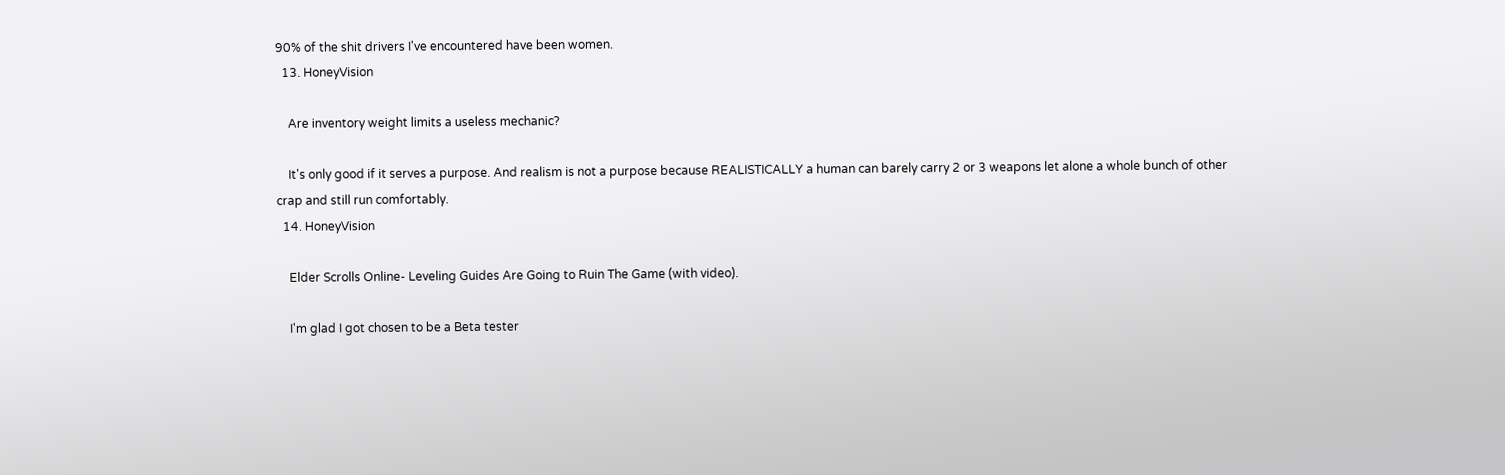90% of the shit drivers I've encountered have been women.
  13. HoneyVision

    Are inventory weight limits a useless mechanic?

    It's only good if it serves a purpose. And realism is not a purpose because REALISTICALLY a human can barely carry 2 or 3 weapons let alone a whole bunch of other crap and still run comfortably.
  14. HoneyVision

    Elder Scrolls Online- Leveling Guides Are Going to Ruin The Game (with video).

    I'm glad I got chosen to be a Beta tester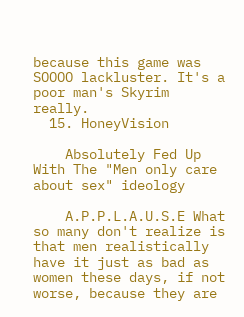because this game was SOOOO lackluster. It's a poor man's Skyrim really.
  15. HoneyVision

    Absolutely Fed Up With The "Men only care about sex" ideology

    A.P.P.L.A.U.S.E What so many don't realize is that men realistically have it just as bad as women these days, if not worse, because they are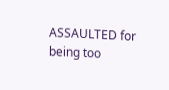ASSAULTED for being too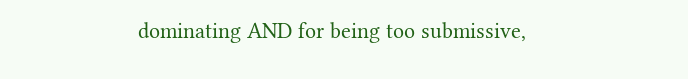dominating AND for being too submissive,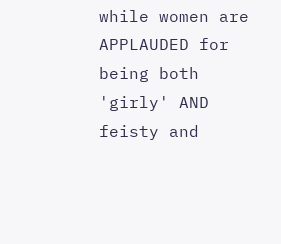while women are APPLAUDED for being both 'girly' AND feisty and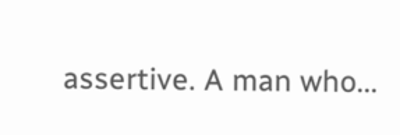assertive. A man who...